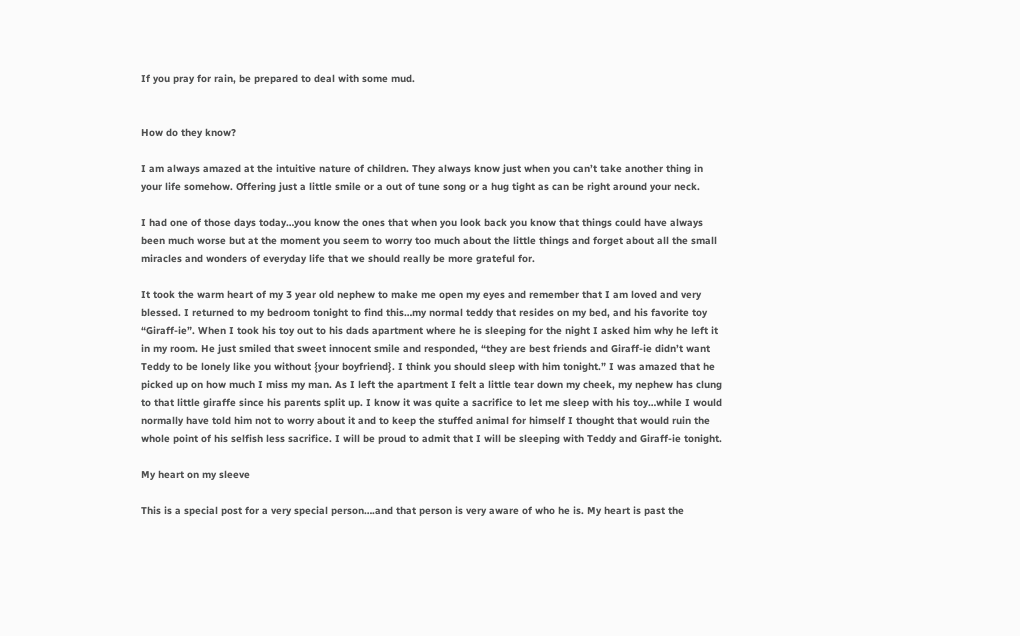If you pray for rain, be prepared to deal with some mud.


How do they know?

I am always amazed at the intuitive nature of children. They always know just when you can’t take another thing in your life somehow. Offering just a little smile or a out of tune song or a hug tight as can be right around your neck.

I had one of those days today…you know the ones that when you look back you know that things could have always been much worse but at the moment you seem to worry too much about the little things and forget about all the small miracles and wonders of everyday life that we should really be more grateful for.

It took the warm heart of my 3 year old nephew to make me open my eyes and remember that I am loved and very blessed. I returned to my bedroom tonight to find this…my normal teddy that resides on my bed, and his favorite toy “Giraff-ie”. When I took his toy out to his dads apartment where he is sleeping for the night I asked him why he left it in my room. He just smiled that sweet innocent smile and responded, “they are best friends and Giraff-ie didn’t want Teddy to be lonely like you without {your boyfriend}. I think you should sleep with him tonight.” I was amazed that he picked up on how much I miss my man. As I left the apartment I felt a little tear down my cheek, my nephew has clung to that little giraffe since his parents split up. I know it was quite a sacrifice to let me sleep with his toy…while I would normally have told him not to worry about it and to keep the stuffed animal for himself I thought that would ruin the whole point of his selfish less sacrifice. I will be proud to admit that I will be sleeping with Teddy and Giraff-ie tonight.

My heart on my sleeve

This is a special post for a very special person….and that person is very aware of who he is. My heart is past the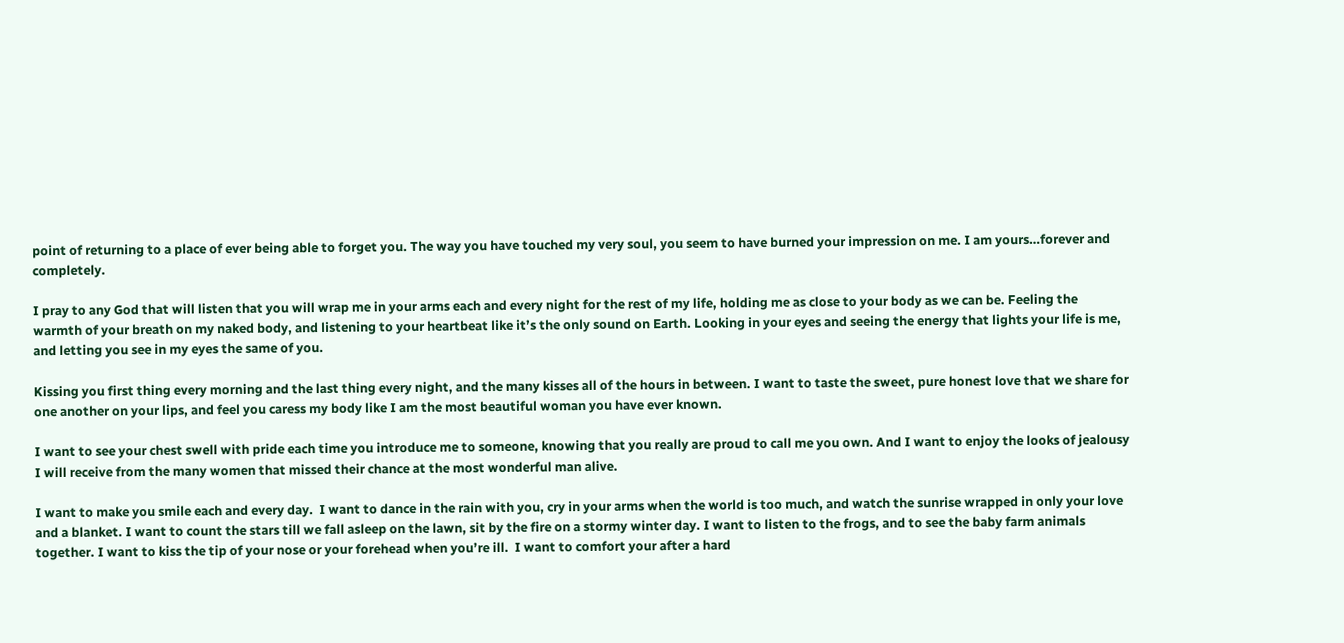point of returning to a place of ever being able to forget you. The way you have touched my very soul, you seem to have burned your impression on me. I am yours…forever and completely.

I pray to any God that will listen that you will wrap me in your arms each and every night for the rest of my life, holding me as close to your body as we can be. Feeling the warmth of your breath on my naked body, and listening to your heartbeat like it’s the only sound on Earth. Looking in your eyes and seeing the energy that lights your life is me, and letting you see in my eyes the same of you.

Kissing you first thing every morning and the last thing every night, and the many kisses all of the hours in between. I want to taste the sweet, pure honest love that we share for one another on your lips, and feel you caress my body like I am the most beautiful woman you have ever known.

I want to see your chest swell with pride each time you introduce me to someone, knowing that you really are proud to call me you own. And I want to enjoy the looks of jealousy I will receive from the many women that missed their chance at the most wonderful man alive.

I want to make you smile each and every day.  I want to dance in the rain with you, cry in your arms when the world is too much, and watch the sunrise wrapped in only your love and a blanket. I want to count the stars till we fall asleep on the lawn, sit by the fire on a stormy winter day. I want to listen to the frogs, and to see the baby farm animals together. I want to kiss the tip of your nose or your forehead when you’re ill.  I want to comfort your after a hard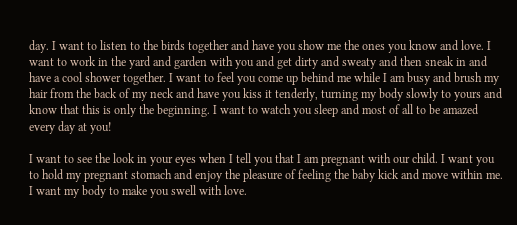day. I want to listen to the birds together and have you show me the ones you know and love. I want to work in the yard and garden with you and get dirty and sweaty and then sneak in and have a cool shower together. I want to feel you come up behind me while I am busy and brush my hair from the back of my neck and have you kiss it tenderly, turning my body slowly to yours and know that this is only the beginning. I want to watch you sleep and most of all to be amazed every day at you!

I want to see the look in your eyes when I tell you that I am pregnant with our child. I want you to hold my pregnant stomach and enjoy the pleasure of feeling the baby kick and move within me. I want my body to make you swell with love.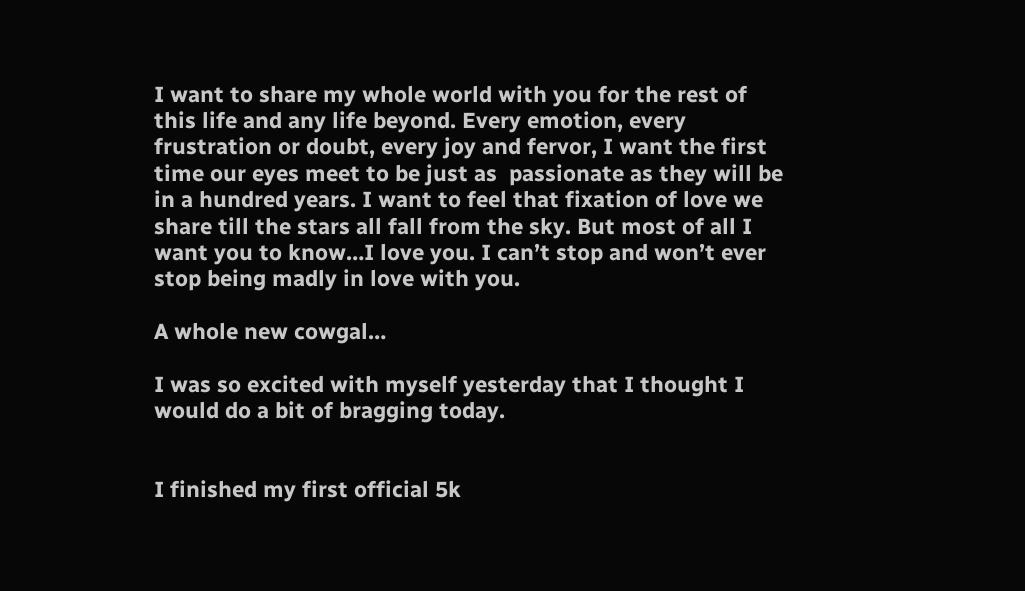I want to share my whole world with you for the rest of this life and any life beyond. Every emotion, every frustration or doubt, every joy and fervor, I want the first time our eyes meet to be just as  passionate as they will be in a hundred years. I want to feel that fixation of love we share till the stars all fall from the sky. But most of all I want you to know…I love you. I can’t stop and won’t ever stop being madly in love with you.

A whole new cowgal…

I was so excited with myself yesterday that I thought I would do a bit of bragging today.


I finished my first official 5k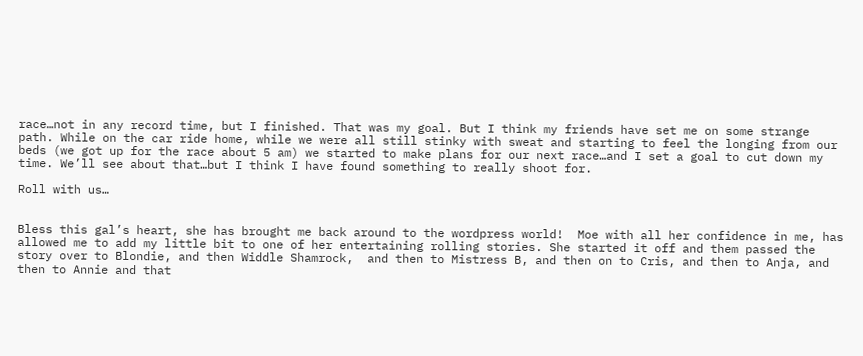race…not in any record time, but I finished. That was my goal. But I think my friends have set me on some strange path. While on the car ride home, while we were all still stinky with sweat and starting to feel the longing from our beds (we got up for the race about 5 am) we started to make plans for our next race…and I set a goal to cut down my time. We’ll see about that…but I think I have found something to really shoot for.

Roll with us…


Bless this gal’s heart, she has brought me back around to the wordpress world!  Moe with all her confidence in me, has allowed me to add my little bit to one of her entertaining rolling stories. She started it off and them passed the story over to Blondie, and then Widdle Shamrock,  and then to Mistress B, and then on to Cris, and then to Anja, and then to Annie and that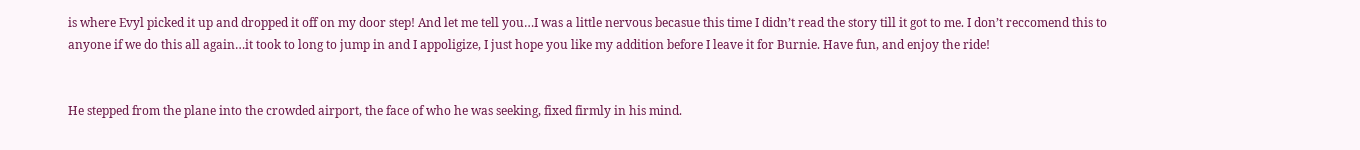is where Evyl picked it up and dropped it off on my door step! And let me tell you…I was a little nervous becasue this time I didn’t read the story till it got to me. I don’t reccomend this to anyone if we do this all again…it took to long to jump in and I appoligize, I just hope you like my addition before I leave it for Burnie. Have fun, and enjoy the ride!


He stepped from the plane into the crowded airport, the face of who he was seeking, fixed firmly in his mind.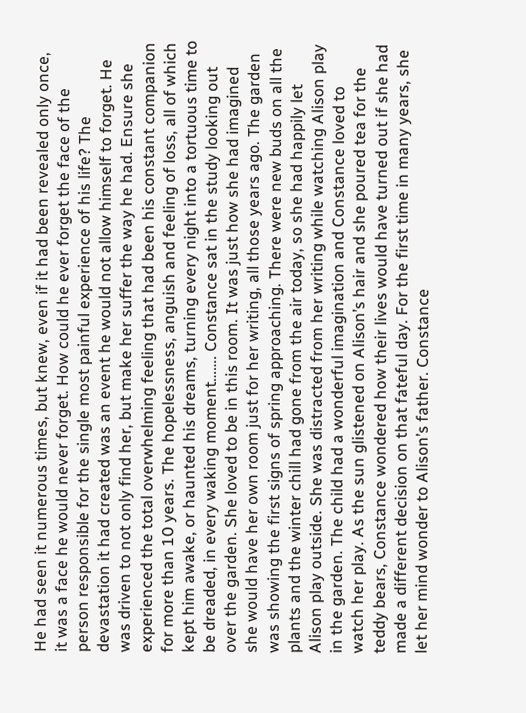He had seen it numerous times, but knew, even if it had been revealed only once, it was a face he would never forget. How could he ever forget the face of the person responsible for the single most painful experience of his life? The devastation it had created was an event he would not allow himself to forget. He was driven to not only find her, but make her suffer the way he had. Ensure she experienced the total overwhelming feeling that had been his constant companion for more than 10 years. The hopelessness, anguish and feeling of loss, all of which kept him awake, or haunted his dreams, turning every night into a tortuous time to be dreaded, in every waking moment……. Constance sat in the study looking out over the garden. She loved to be in this room. It was just how she had imagined she would have her own room just for her writing, all those years ago. The garden was showing the first signs of spring approaching. There were new buds on all the plants and the winter chill had gone from the air today, so she had happily let Alison play outside. She was distracted from her writing while watching Alison play in the garden. The child had a wonderful imagination and Constance loved to watch her play. As the sun glistened on Alison’s hair and she poured tea for the teddy bears, Constance wondered how their lives would have turned out if she had made a different decision on that fateful day. For the first time in many years, she let her mind wonder to Alison’s father. Constance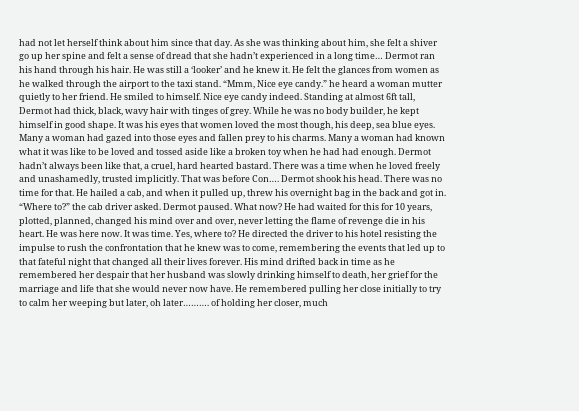had not let herself think about him since that day. As she was thinking about him, she felt a shiver go up her spine and felt a sense of dread that she hadn’t experienced in a long time… Dermot ran his hand through his hair. He was still a ‘looker’ and he knew it. He felt the glances from women as he walked through the airport to the taxi stand. “Mmm, Nice eye candy.” he heard a woman mutter quietly to her friend. He smiled to himself. Nice eye candy indeed. Standing at almost 6ft tall, Dermot had thick, black, wavy hair with tinges of grey. While he was no body builder, he kept himself in good shape. It was his eyes that women loved the most though, his deep, sea blue eyes. Many a woman had gazed into those eyes and fallen prey to his charms. Many a woman had known what it was like to be loved and tossed aside like a broken toy when he had had enough. Dermot hadn’t always been like that, a cruel, hard hearted bastard. There was a time when he loved freely and unashamedly, trusted implicitly. That was before Con…. Dermot shook his head. There was no time for that. He hailed a cab, and when it pulled up, threw his overnight bag in the back and got in. “Where to?” the cab driver asked. Dermot paused. What now? He had waited for this for 10 years, plotted, planned, changed his mind over and over, never letting the flame of revenge die in his heart. He was here now. It was time. Yes, where to? He directed the driver to his hotel resisting the impulse to rush the confrontation that he knew was to come, remembering the events that led up to that fateful night that changed all their lives forever. His mind drifted back in time as he remembered her despair that her husband was slowly drinking himself to death, her grief for the marriage and life that she would never now have. He remembered pulling her close initially to try to calm her weeping but later, oh later………. of holding her closer, much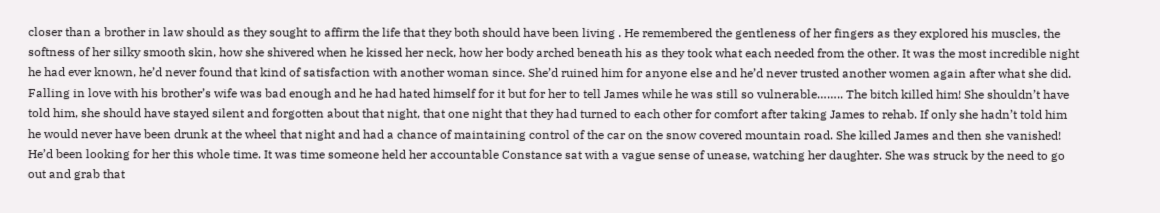closer than a brother in law should as they sought to affirm the life that they both should have been living . He remembered the gentleness of her fingers as they explored his muscles, the softness of her silky smooth skin, how she shivered when he kissed her neck, how her body arched beneath his as they took what each needed from the other. It was the most incredible night he had ever known, he’d never found that kind of satisfaction with another woman since. She’d ruined him for anyone else and he’d never trusted another women again after what she did. Falling in love with his brother’s wife was bad enough and he had hated himself for it but for her to tell James while he was still so vulnerable…….. The bitch killed him! She shouldn’t have told him, she should have stayed silent and forgotten about that night, that one night that they had turned to each other for comfort after taking James to rehab. If only she hadn’t told him he would never have been drunk at the wheel that night and had a chance of maintaining control of the car on the snow covered mountain road. She killed James and then she vanished! He’d been looking for her this whole time. It was time someone held her accountable Constance sat with a vague sense of unease, watching her daughter. She was struck by the need to go out and grab that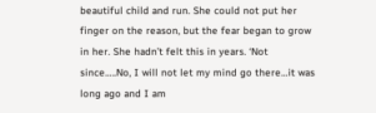beautiful child and run. She could not put her finger on the reason, but the fear began to grow in her. She hadn’t felt this in years. ‘Not since…..No, I will not let my mind go there…it was long ago and I am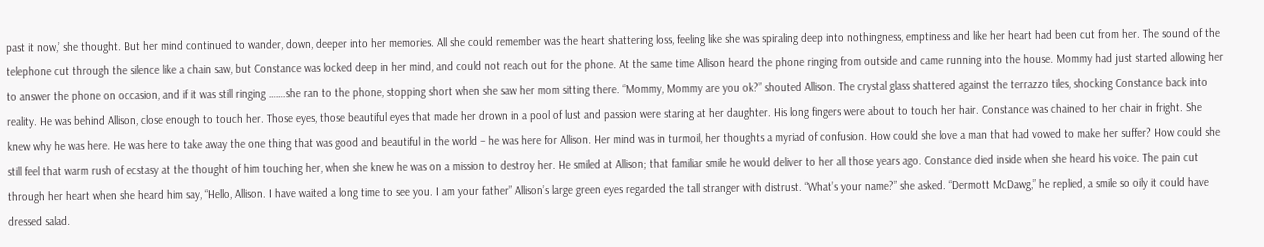past it now,’ she thought. But her mind continued to wander, down, deeper into her memories. All she could remember was the heart shattering loss, feeling like she was spiraling deep into nothingness, emptiness and like her heart had been cut from her. The sound of the telephone cut through the silence like a chain saw, but Constance was locked deep in her mind, and could not reach out for the phone. At the same time Allison heard the phone ringing from outside and came running into the house. Mommy had just started allowing her to answer the phone on occasion, and if it was still ringing …….she ran to the phone, stopping short when she saw her mom sitting there. “Mommy, Mommy are you ok?” shouted Allison. The crystal glass shattered against the terrazzo tiles, shocking Constance back into reality. He was behind Allison, close enough to touch her. Those eyes, those beautiful eyes that made her drown in a pool of lust and passion were staring at her daughter. His long fingers were about to touch her hair. Constance was chained to her chair in fright. She knew why he was here. He was here to take away the one thing that was good and beautiful in the world – he was here for Allison. Her mind was in turmoil, her thoughts a myriad of confusion. How could she love a man that had vowed to make her suffer? How could she still feel that warm rush of ecstasy at the thought of him touching her, when she knew he was on a mission to destroy her. He smiled at Allison; that familiar smile he would deliver to her all those years ago. Constance died inside when she heard his voice. The pain cut through her heart when she heard him say, “Hello, Allison. I have waited a long time to see you. I am your father” Allison’s large green eyes regarded the tall stranger with distrust. “What’s your name?” she asked. “Dermott McDawg,” he replied, a smile so oily it could have dressed salad.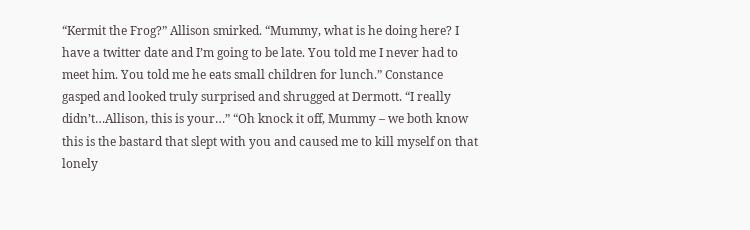“Kermit the Frog?” Allison smirked. “Mummy, what is he doing here? I have a twitter date and I’m going to be late. You told me I never had to meet him. You told me he eats small children for lunch.” Constance gasped and looked truly surprised and shrugged at Dermott. “I really didn’t…Allison, this is your…” “Oh knock it off, Mummy – we both know this is the bastard that slept with you and caused me to kill myself on that lonely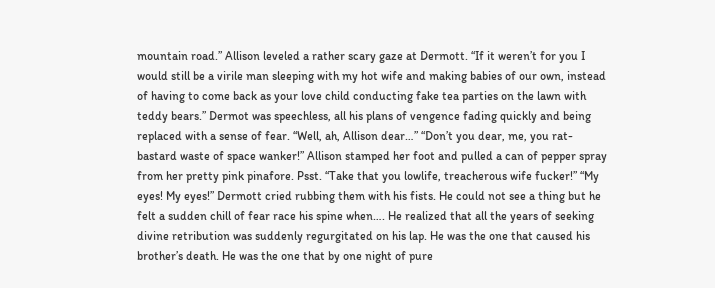mountain road.” Allison leveled a rather scary gaze at Dermott. “If it weren’t for you I would still be a virile man sleeping with my hot wife and making babies of our own, instead of having to come back as your love child conducting fake tea parties on the lawn with teddy bears.” Dermot was speechless, all his plans of vengence fading quickly and being replaced with a sense of fear. “Well, ah, Allison dear…” “Don’t you dear, me, you rat-bastard waste of space wanker!” Allison stamped her foot and pulled a can of pepper spray from her pretty pink pinafore. Psst. “Take that you lowlife, treacherous wife fucker!” “My eyes! My eyes!” Dermott cried rubbing them with his fists. He could not see a thing but he felt a sudden chill of fear race his spine when…. He realized that all the years of seeking divine retribution was suddenly regurgitated on his lap. He was the one that caused his brother’s death. He was the one that by one night of pure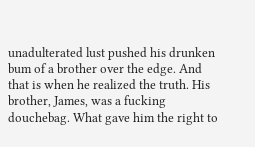unadulterated lust pushed his drunken bum of a brother over the edge. And that is when he realized the truth. His brother, James, was a fucking douchebag. What gave him the right to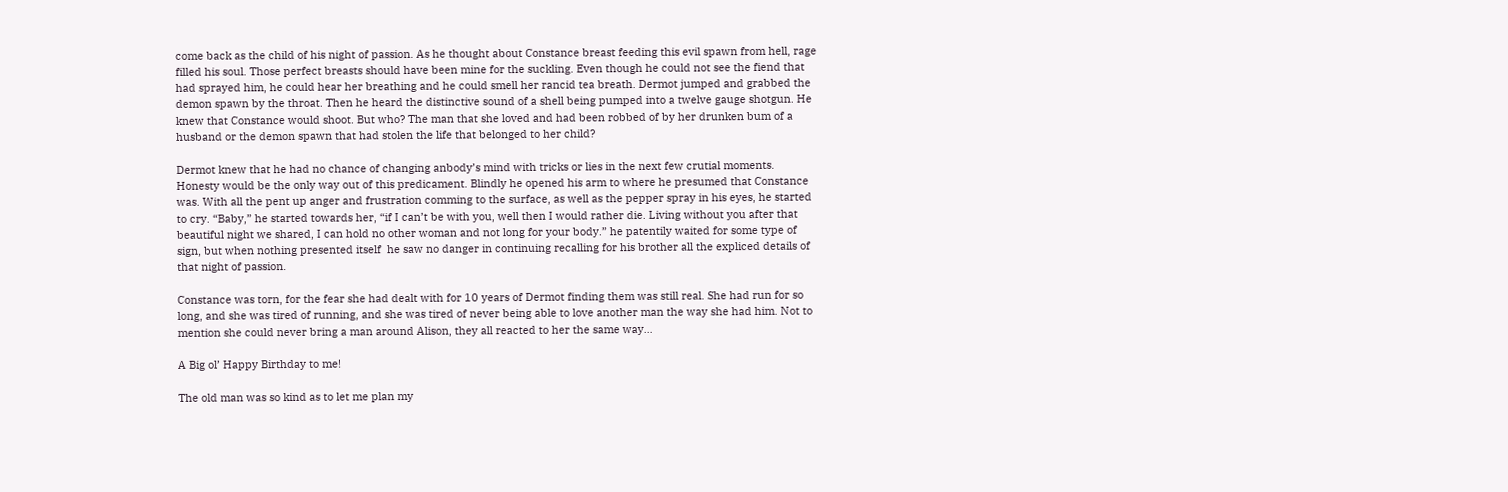come back as the child of his night of passion. As he thought about Constance breast feeding this evil spawn from hell, rage filled his soul. Those perfect breasts should have been mine for the suckling. Even though he could not see the fiend that had sprayed him, he could hear her breathing and he could smell her rancid tea breath. Dermot jumped and grabbed the demon spawn by the throat. Then he heard the distinctive sound of a shell being pumped into a twelve gauge shotgun. He knew that Constance would shoot. But who? The man that she loved and had been robbed of by her drunken bum of a husband or the demon spawn that had stolen the life that belonged to her child?

Dermot knew that he had no chance of changing anbody’s mind with tricks or lies in the next few crutial moments. Honesty would be the only way out of this predicament. Blindly he opened his arm to where he presumed that Constance was. With all the pent up anger and frustration comming to the surface, as well as the pepper spray in his eyes, he started to cry. “Baby,” he started towards her, “if I can’t be with you, well then I would rather die. Living without you after that beautiful night we shared, I can hold no other woman and not long for your body.” he patentily waited for some type of sign, but when nothing presented itself  he saw no danger in continuing recalling for his brother all the expliced details of that night of passion.

Constance was torn, for the fear she had dealt with for 10 years of Dermot finding them was still real. She had run for so long, and she was tired of running, and she was tired of never being able to love another man the way she had him. Not to mention she could never bring a man around Alison, they all reacted to her the same way…

A Big ol’ Happy Birthday to me!

The old man was so kind as to let me plan my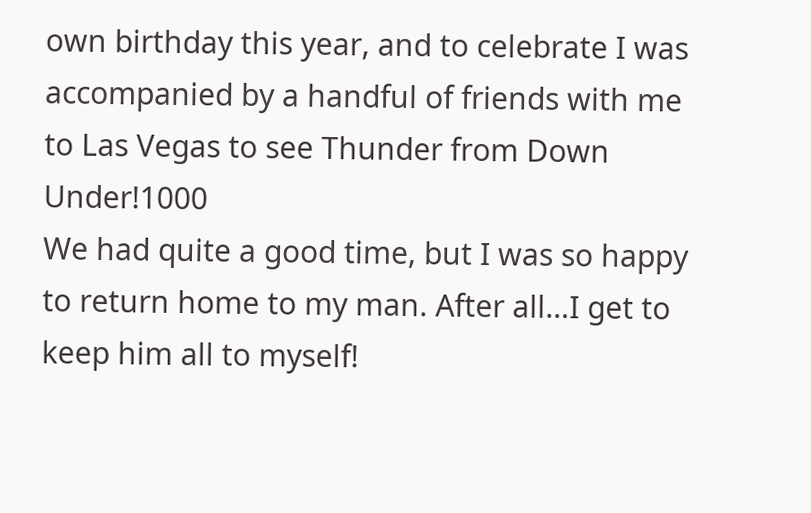own birthday this year, and to celebrate I was accompanied by a handful of friends with me to Las Vegas to see Thunder from Down Under!1000
We had quite a good time, but I was so happy to return home to my man. After all…I get to keep him all to myself!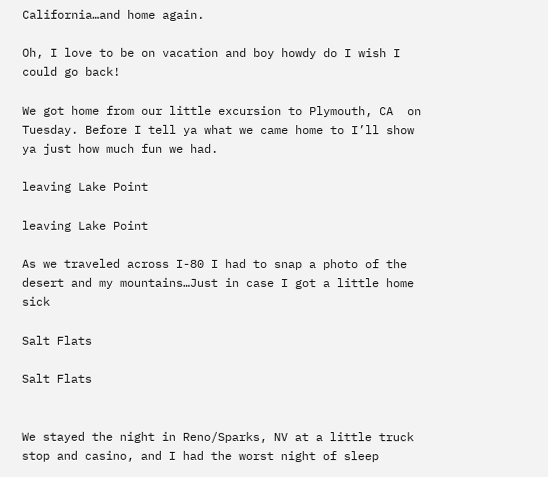California…and home again.

Oh, I love to be on vacation and boy howdy do I wish I could go back!

We got home from our little excursion to Plymouth, CA  on Tuesday. Before I tell ya what we came home to I’ll show ya just how much fun we had.

leaving Lake Point

leaving Lake Point

As we traveled across I-80 I had to snap a photo of the desert and my mountains…Just in case I got a little home sick

Salt Flats

Salt Flats


We stayed the night in Reno/Sparks, NV at a little truck stop and casino, and I had the worst night of sleep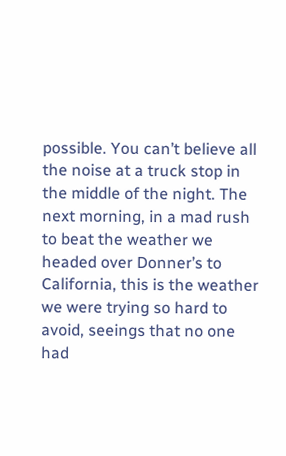possible. You can’t believe all the noise at a truck stop in the middle of the night. The next morning, in a mad rush to beat the weather we headed over Donner’s to California, this is the weather we were trying so hard to avoid, seeings that no one had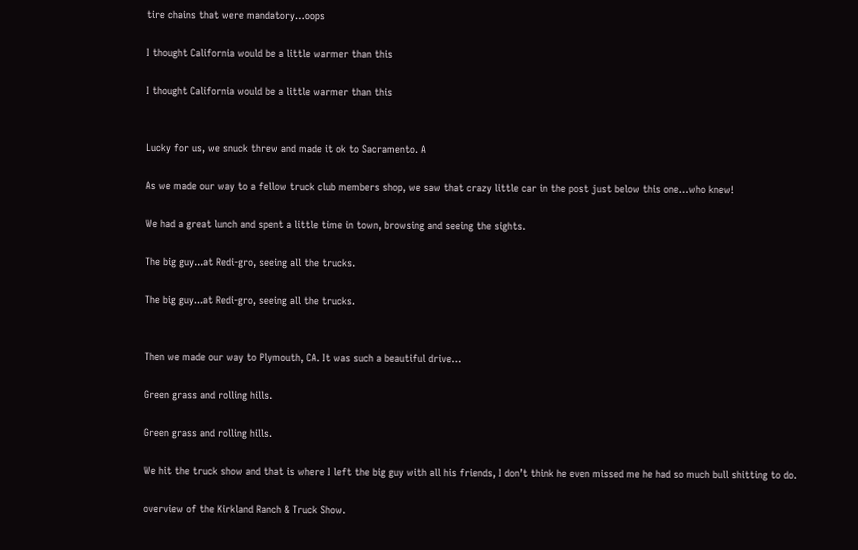tire chains that were mandatory…oops

I thought California would be a little warmer than this

I thought California would be a little warmer than this


Lucky for us, we snuck threw and made it ok to Sacramento. A

As we made our way to a fellow truck club members shop, we saw that crazy little car in the post just below this one…who knew!

We had a great lunch and spent a little time in town, browsing and seeing the sights.

The big guy...at Redi-gro, seeing all the trucks.

The big guy...at Redi-gro, seeing all the trucks.


Then we made our way to Plymouth, CA. It was such a beautiful drive…

Green grass and rolling hills.

Green grass and rolling hills.

We hit the truck show and that is where I left the big guy with all his friends, I don’t think he even missed me he had so much bull shitting to do.

overview of the Kirkland Ranch & Truck Show.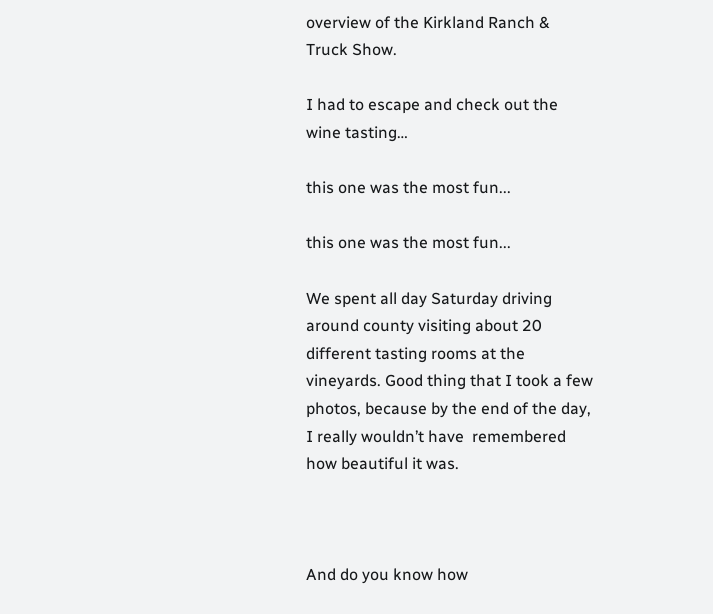overview of the Kirkland Ranch & Truck Show.

I had to escape and check out the wine tasting…

this one was the most fun...

this one was the most fun...

We spent all day Saturday driving around county visiting about 20 different tasting rooms at the vineyards. Good thing that I took a few photos, because by the end of the day, I really wouldn’t have  remembered how beautiful it was.



And do you know how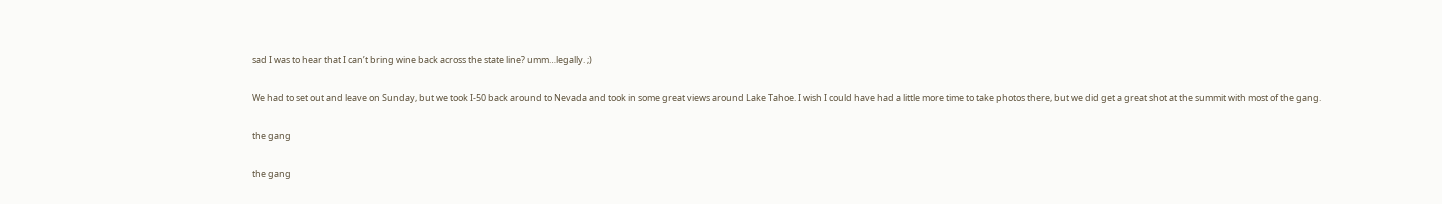sad I was to hear that I can’t bring wine back across the state line? umm…legally. ;)

We had to set out and leave on Sunday, but we took I-50 back around to Nevada and took in some great views around Lake Tahoe. I wish I could have had a little more time to take photos there, but we did get a great shot at the summit with most of the gang.

the gang

the gang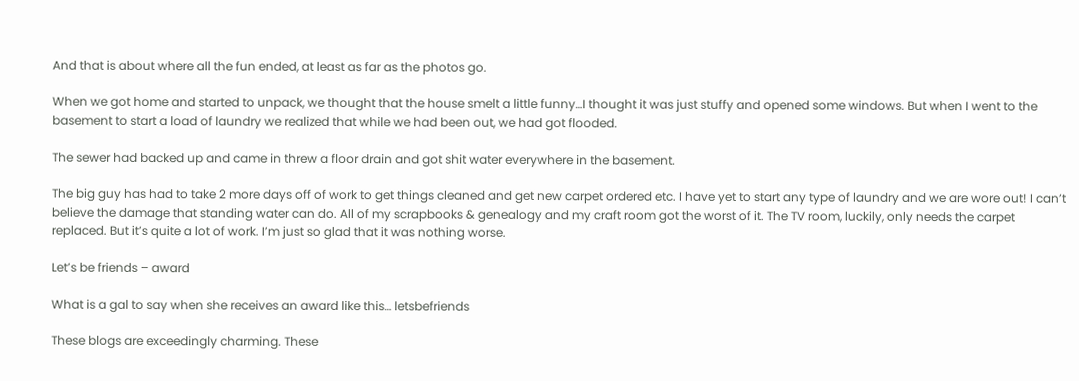And that is about where all the fun ended, at least as far as the photos go.

When we got home and started to unpack, we thought that the house smelt a little funny…I thought it was just stuffy and opened some windows. But when I went to the basement to start a load of laundry we realized that while we had been out, we had got flooded.

The sewer had backed up and came in threw a floor drain and got shit water everywhere in the basement.

The big guy has had to take 2 more days off of work to get things cleaned and get new carpet ordered etc. I have yet to start any type of laundry and we are wore out! I can’t believe the damage that standing water can do. All of my scrapbooks & genealogy and my craft room got the worst of it. The TV room, luckily, only needs the carpet replaced. But it’s quite a lot of work. I’m just so glad that it was nothing worse.

Let’s be friends – award

What is a gal to say when she receives an award like this… letsbefriends

These blogs are exceedingly charming. These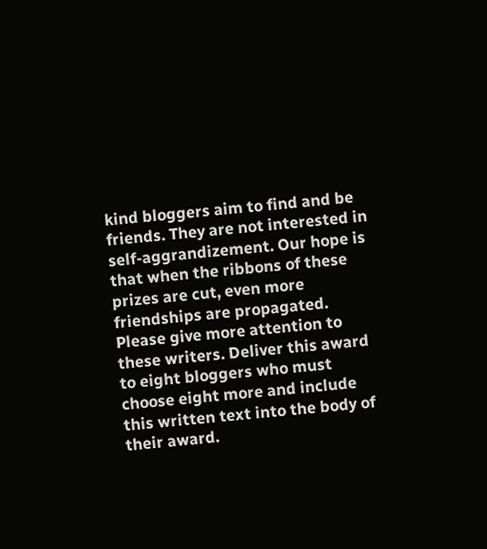kind bloggers aim to find and be friends. They are not interested in self-aggrandizement. Our hope is that when the ribbons of these prizes are cut, even more friendships are propagated. Please give more attention to these writers. Deliver this award to eight bloggers who must choose eight more and include this written text into the body of their award.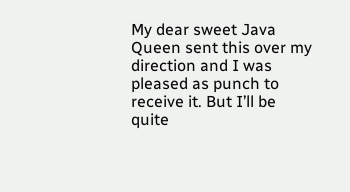My dear sweet Java Queen sent this over my direction and I was pleased as punch to receive it. But I’ll be quite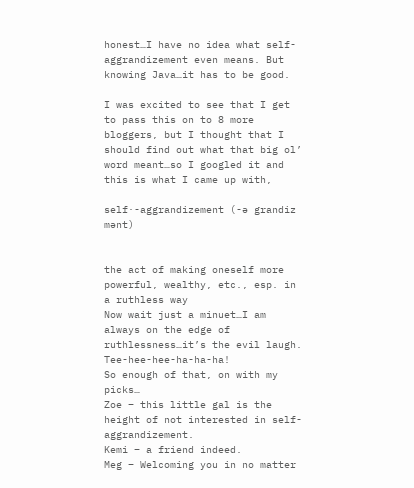honest…I have no idea what self-aggrandizement even means. But knowing Java…it has to be good.

I was excited to see that I get to pass this on to 8 more bloggers, but I thought that I should find out what that big ol’ word meant…so I googled it and this is what I came up with,

self·-aggrandizement (-ə grandiz mənt)


the act of making oneself more powerful, wealthy, etc., esp. in a ruthless way
Now wait just a minuet…I am always on the edge of ruthlessness…it’s the evil laugh. Tee-hee-hee-ha-ha-ha!
So enough of that, on with my picks…
Zoe – this little gal is the height of not interested in self-aggrandizement.
Kemi – a friend indeed.
Meg – Welcoming you in no matter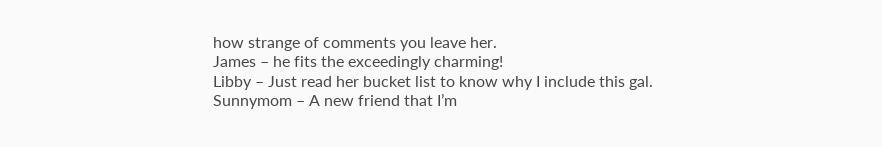how strange of comments you leave her.
James – he fits the exceedingly charming!
Libby – Just read her bucket list to know why I include this gal.
Sunnymom – A new friend that I’m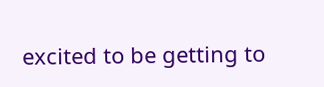excited to be getting to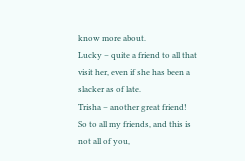know more about.
Lucky – quite a friend to all that visit her, even if she has been a slacker as of late.
Trisha – another great friend!
So to all my friends, and this is not all of you,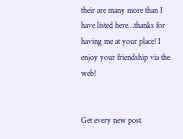their are many more than I have listed here…thanks for having me at your place! I enjoy your friendship via the web!


Get every new post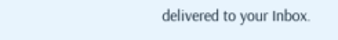delivered to your Inbox.